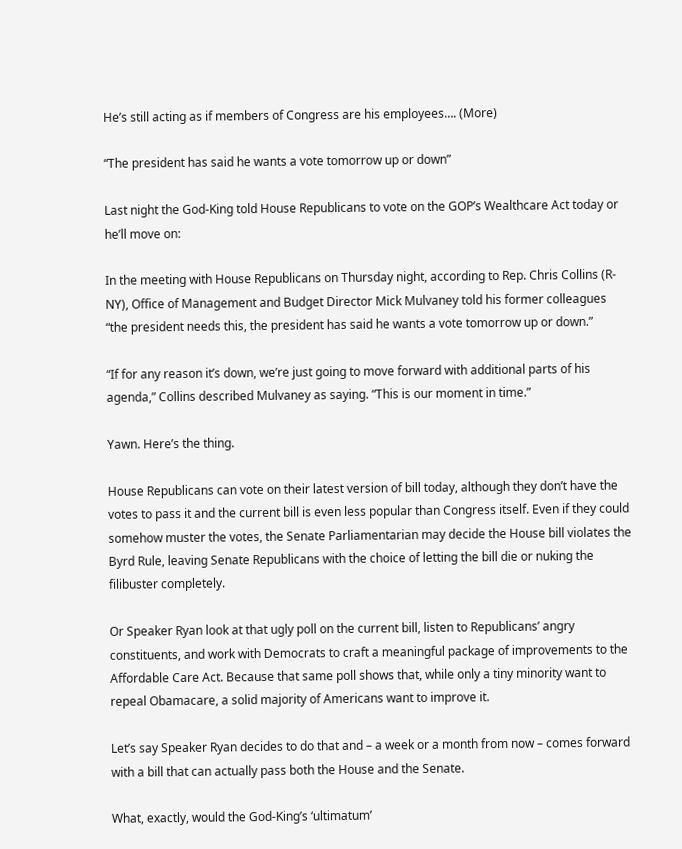He’s still acting as if members of Congress are his employees…. (More)

“The president has said he wants a vote tomorrow up or down”

Last night the God-King told House Republicans to vote on the GOP’s Wealthcare Act today or he’ll move on:

In the meeting with House Republicans on Thursday night, according to Rep. Chris Collins (R-NY), Office of Management and Budget Director Mick Mulvaney told his former colleagues “the president needs this, the president has said he wants a vote tomorrow up or down.”

“If for any reason it’s down, we’re just going to move forward with additional parts of his agenda,” Collins described Mulvaney as saying. “This is our moment in time.”

Yawn. Here’s the thing.

House Republicans can vote on their latest version of bill today, although they don’t have the votes to pass it and the current bill is even less popular than Congress itself. Even if they could somehow muster the votes, the Senate Parliamentarian may decide the House bill violates the Byrd Rule, leaving Senate Republicans with the choice of letting the bill die or nuking the filibuster completely.

Or Speaker Ryan look at that ugly poll on the current bill, listen to Republicans’ angry constituents, and work with Democrats to craft a meaningful package of improvements to the Affordable Care Act. Because that same poll shows that, while only a tiny minority want to repeal Obamacare, a solid majority of Americans want to improve it.

Let’s say Speaker Ryan decides to do that and – a week or a month from now – comes forward with a bill that can actually pass both the House and the Senate.

What, exactly, would the God-King’s ‘ultimatum’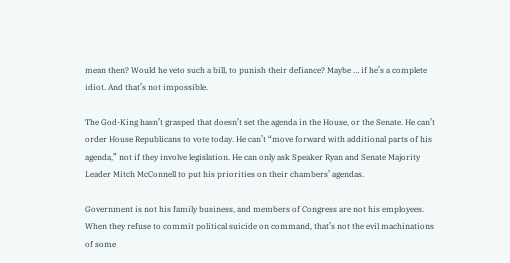mean then? Would he veto such a bill, to punish their defiance? Maybe … if he’s a complete idiot. And that’s not impossible.

The God-King hasn’t grasped that doesn’t set the agenda in the House, or the Senate. He can’t order House Republicans to vote today. He can’t “move forward with additional parts of his agenda,” not if they involve legislation. He can only ask Speaker Ryan and Senate Majority Leader Mitch McConnell to put his priorities on their chambers’ agendas.

Government is not his family business, and members of Congress are not his employees. When they refuse to commit political suicide on command, that’s not the evil machinations of some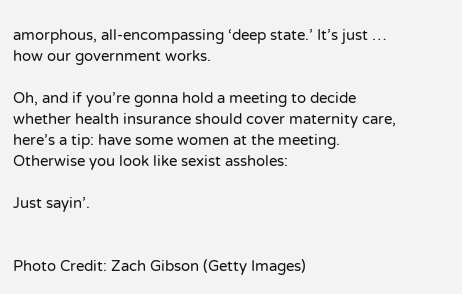amorphous, all-encompassing ‘deep state.’ It’s just … how our government works.

Oh, and if you’re gonna hold a meeting to decide whether health insurance should cover maternity care, here’s a tip: have some women at the meeting. Otherwise you look like sexist assholes:

Just sayin’.


Photo Credit: Zach Gibson (Getty Images)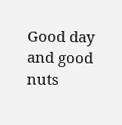Good day and good nuts